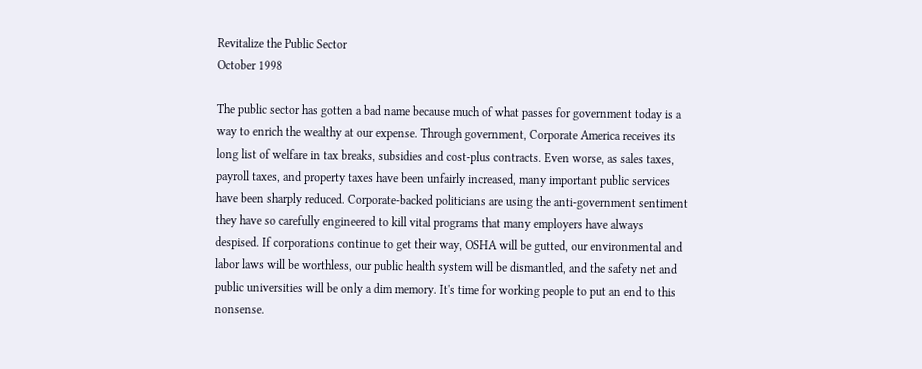Revitalize the Public Sector
October 1998

The public sector has gotten a bad name because much of what passes for government today is a way to enrich the wealthy at our expense. Through government, Corporate America receives its long list of welfare in tax breaks, subsidies and cost-plus contracts. Even worse, as sales taxes, payroll taxes, and property taxes have been unfairly increased, many important public services have been sharply reduced. Corporate-backed politicians are using the anti-government sentiment they have so carefully engineered to kill vital programs that many employers have always despised. If corporations continue to get their way, OSHA will be gutted, our environmental and labor laws will be worthless, our public health system will be dismantled, and the safety net and public universities will be only a dim memory. It's time for working people to put an end to this nonsense.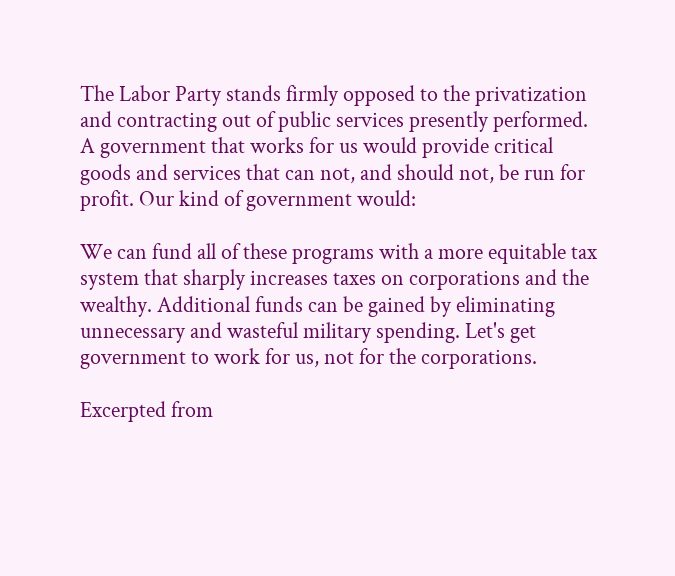The Labor Party stands firmly opposed to the privatization and contracting out of public services presently performed. A government that works for us would provide critical goods and services that can not, and should not, be run for profit. Our kind of government would:

We can fund all of these programs with a more equitable tax system that sharply increases taxes on corporations and the wealthy. Additional funds can be gained by eliminating unnecessary and wasteful military spending. Let's get government to work for us, not for the corporations.

Excerpted from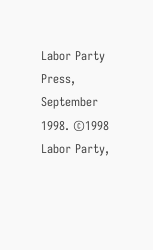Labor Party Press, September 1998. ©1998 Labor Party,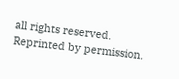all rights reserved. Reprinted by permission.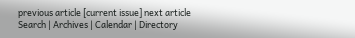previous article [current issue] next article
Search | Archives | Calendar | Directory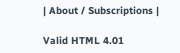| About / Subscriptions |

Valid HTML 4.01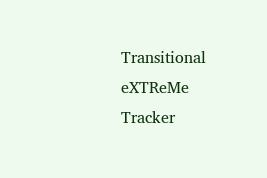Transitional eXTReMe Tracker